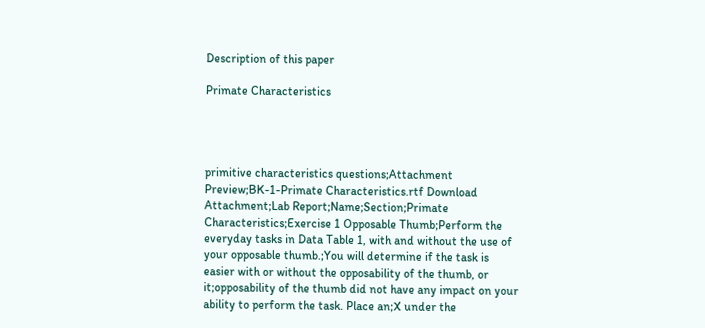Description of this paper

Primate Characteristics




primitive characteristics questions;Attachment Preview;BK-1-Primate Characteristics.rtf Download Attachment;Lab Report;Name;Section;Primate Characteristics;Exercise 1 Opposable Thumb;Perform the everyday tasks in Data Table 1, with and without the use of your opposable thumb.;You will determine if the task is easier with or without the opposability of the thumb, or it;opposability of the thumb did not have any impact on your ability to perform the task. Place an;X under the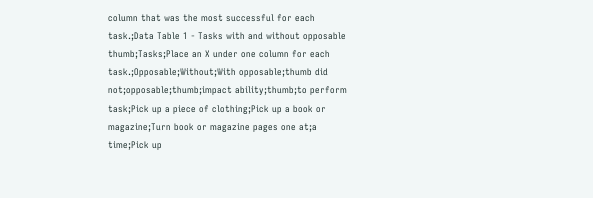column that was the most successful for each task.;Data Table 1 - Tasks with and without opposable thumb;Tasks;Place an X under one column for each task.;Opposable;Without;With opposable;thumb did not;opposable;thumb;impact ability;thumb;to perform task;Pick up a piece of clothing;Pick up a book or magazine;Turn book or magazine pages one at;a time;Pick up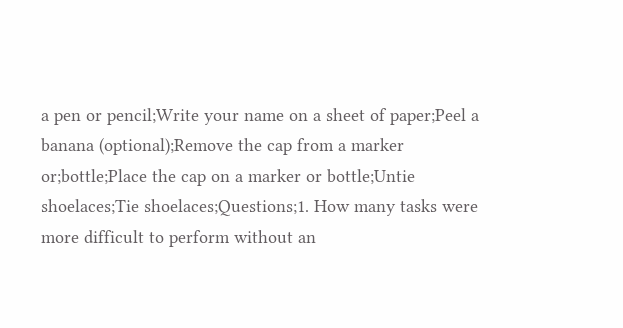a pen or pencil;Write your name on a sheet of paper;Peel a banana (optional);Remove the cap from a marker or;bottle;Place the cap on a marker or bottle;Untie shoelaces;Tie shoelaces;Questions;1. How many tasks were more difficult to perform without an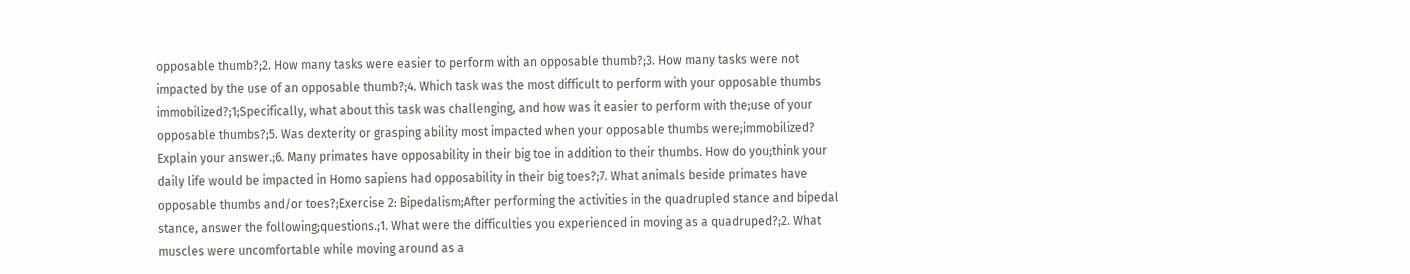opposable thumb?;2. How many tasks were easier to perform with an opposable thumb?;3. How many tasks were not impacted by the use of an opposable thumb?;4. Which task was the most difficult to perform with your opposable thumbs immobilized?;1;Specifically, what about this task was challenging, and how was it easier to perform with the;use of your opposable thumbs?;5. Was dexterity or grasping ability most impacted when your opposable thumbs were;immobilized? Explain your answer.;6. Many primates have opposability in their big toe in addition to their thumbs. How do you;think your daily life would be impacted in Homo sapiens had opposability in their big toes?;7. What animals beside primates have opposable thumbs and/or toes?;Exercise 2: Bipedalism;After performing the activities in the quadrupled stance and bipedal stance, answer the following;questions.;1. What were the difficulties you experienced in moving as a quadruped?;2. What muscles were uncomfortable while moving around as a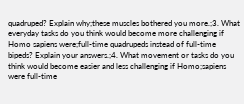quadruped? Explain why;these muscles bothered you more.;3. What everyday tasks do you think would become more challenging if Homo sapiens were;full-time quadrupeds instead of full-time bipeds? Explain your answers.;4. What movement or tasks do you think would become easier and less challenging if Homo;sapiens were full-time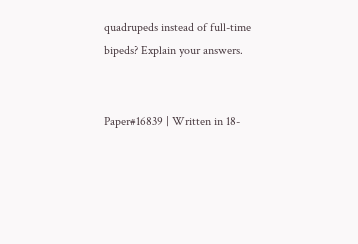quadrupeds instead of full-time bipeds? Explain your answers.


Paper#16839 | Written in 18-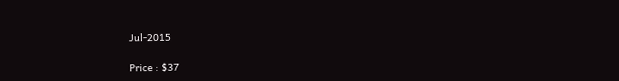Jul-2015

Price : $37